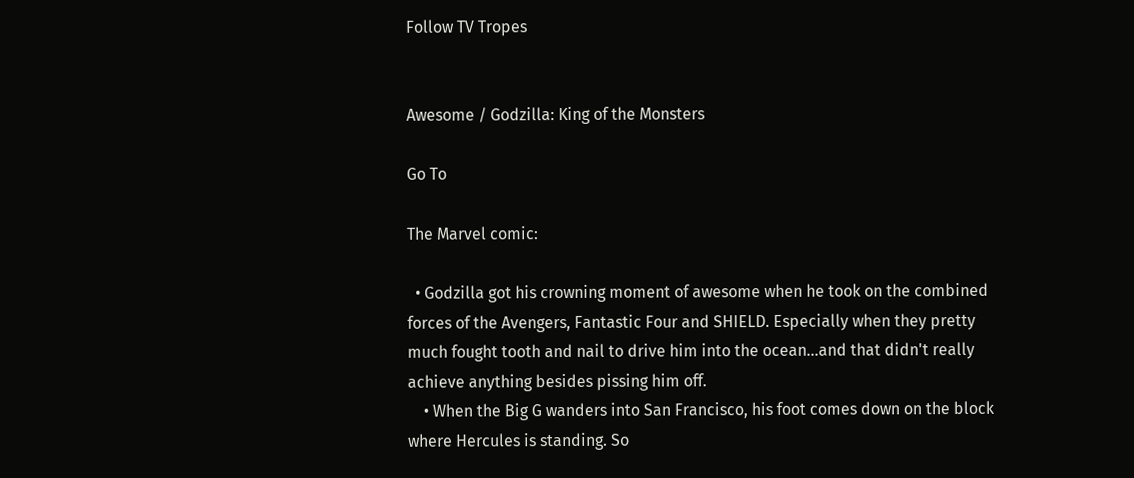Follow TV Tropes


Awesome / Godzilla: King of the Monsters

Go To

The Marvel comic:

  • Godzilla got his crowning moment of awesome when he took on the combined forces of the Avengers, Fantastic Four and SHIELD. Especially when they pretty much fought tooth and nail to drive him into the ocean...and that didn't really achieve anything besides pissing him off.
    • When the Big G wanders into San Francisco, his foot comes down on the block where Hercules is standing. So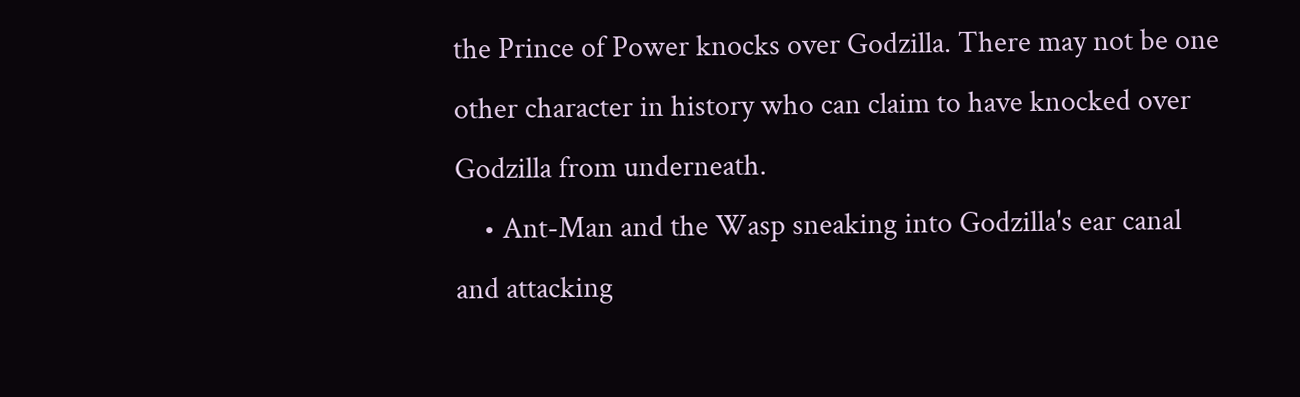the Prince of Power knocks over Godzilla. There may not be one other character in history who can claim to have knocked over Godzilla from underneath.
    • Ant-Man and the Wasp sneaking into Godzilla's ear canal and attacking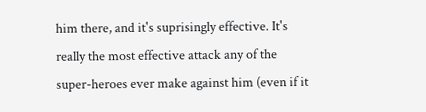him there, and it's suprisingly effective. It's really the most effective attack any of the super-heroes ever make against him (even if it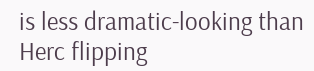is less dramatic-looking than Herc flipping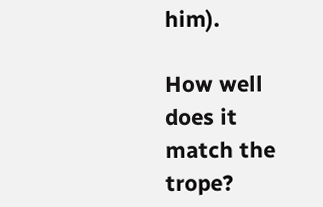him).

How well does it match the trope?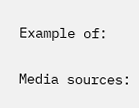Example of:


Media sources: